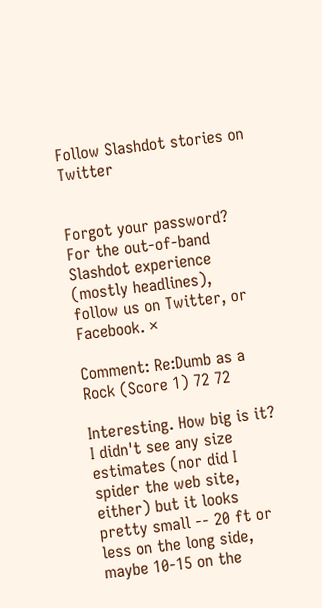Follow Slashdot stories on Twitter


Forgot your password?
For the out-of-band Slashdot experience (mostly headlines), follow us on Twitter, or Facebook. ×

Comment: Re:Dumb as a Rock (Score 1) 72 72

Interesting. How big is it? I didn't see any size estimates (nor did I spider the web site, either) but it looks pretty small -- 20 ft or less on the long side, maybe 10-15 on the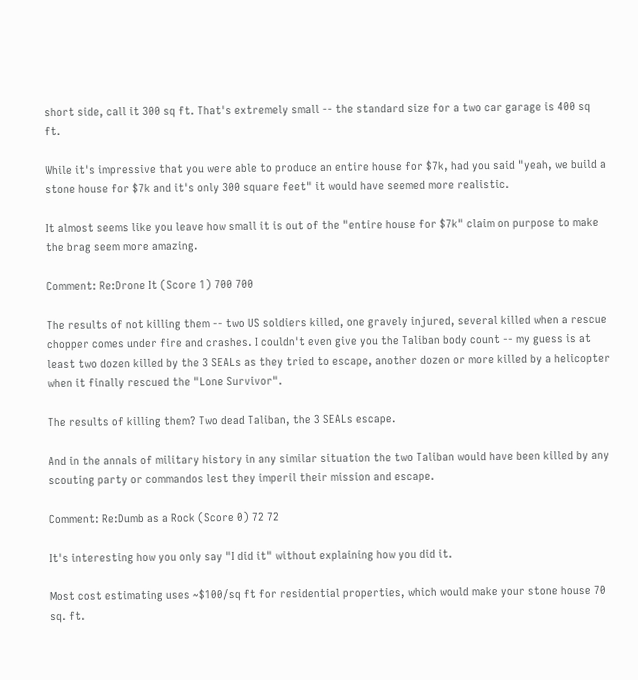short side, call it 300 sq ft. That's extremely small -- the standard size for a two car garage is 400 sq ft.

While it's impressive that you were able to produce an entire house for $7k, had you said "yeah, we build a stone house for $7k and it's only 300 square feet" it would have seemed more realistic.

It almost seems like you leave how small it is out of the "entire house for $7k" claim on purpose to make the brag seem more amazing.

Comment: Re:Drone It (Score 1) 700 700

The results of not killing them -- two US soldiers killed, one gravely injured, several killed when a rescue chopper comes under fire and crashes. I couldn't even give you the Taliban body count -- my guess is at least two dozen killed by the 3 SEALs as they tried to escape, another dozen or more killed by a helicopter when it finally rescued the "Lone Survivor".

The results of killing them? Two dead Taliban, the 3 SEALs escape.

And in the annals of military history in any similar situation the two Taliban would have been killed by any scouting party or commandos lest they imperil their mission and escape.

Comment: Re:Dumb as a Rock (Score 0) 72 72

It's interesting how you only say "I did it" without explaining how you did it.

Most cost estimating uses ~$100/sq ft for residential properties, which would make your stone house 70 sq. ft.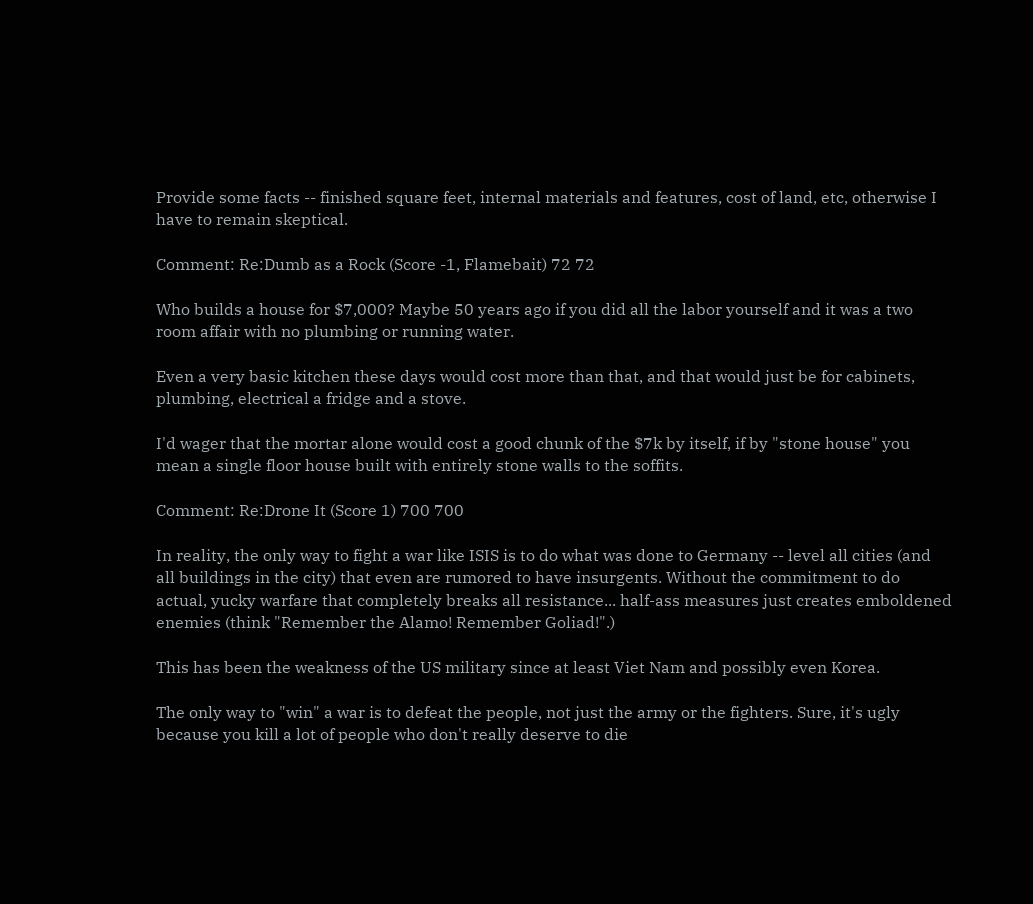Provide some facts -- finished square feet, internal materials and features, cost of land, etc, otherwise I have to remain skeptical.

Comment: Re:Dumb as a Rock (Score -1, Flamebait) 72 72

Who builds a house for $7,000? Maybe 50 years ago if you did all the labor yourself and it was a two room affair with no plumbing or running water.

Even a very basic kitchen these days would cost more than that, and that would just be for cabinets, plumbing, electrical a fridge and a stove.

I'd wager that the mortar alone would cost a good chunk of the $7k by itself, if by "stone house" you mean a single floor house built with entirely stone walls to the soffits.

Comment: Re:Drone It (Score 1) 700 700

In reality, the only way to fight a war like ISIS is to do what was done to Germany -- level all cities (and all buildings in the city) that even are rumored to have insurgents. Without the commitment to do actual, yucky warfare that completely breaks all resistance... half-ass measures just creates emboldened enemies (think "Remember the Alamo! Remember Goliad!".)

This has been the weakness of the US military since at least Viet Nam and possibly even Korea.

The only way to "win" a war is to defeat the people, not just the army or the fighters. Sure, it's ugly because you kill a lot of people who don't really deserve to die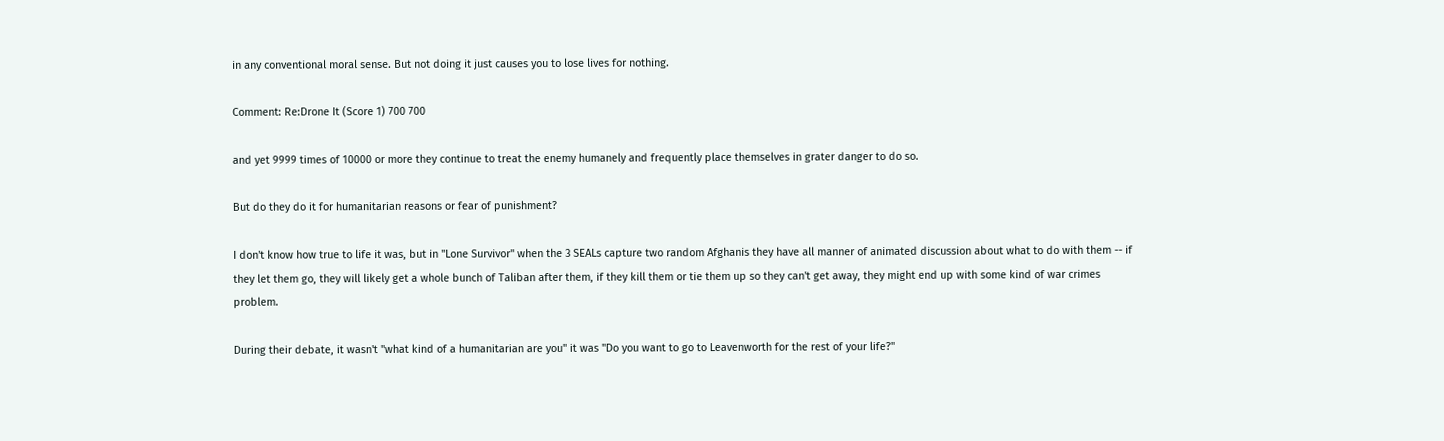in any conventional moral sense. But not doing it just causes you to lose lives for nothing.

Comment: Re:Drone It (Score 1) 700 700

and yet 9999 times of 10000 or more they continue to treat the enemy humanely and frequently place themselves in grater danger to do so.

But do they do it for humanitarian reasons or fear of punishment?

I don't know how true to life it was, but in "Lone Survivor" when the 3 SEALs capture two random Afghanis they have all manner of animated discussion about what to do with them -- if they let them go, they will likely get a whole bunch of Taliban after them, if they kill them or tie them up so they can't get away, they might end up with some kind of war crimes problem.

During their debate, it wasn't "what kind of a humanitarian are you" it was "Do you want to go to Leavenworth for the rest of your life?"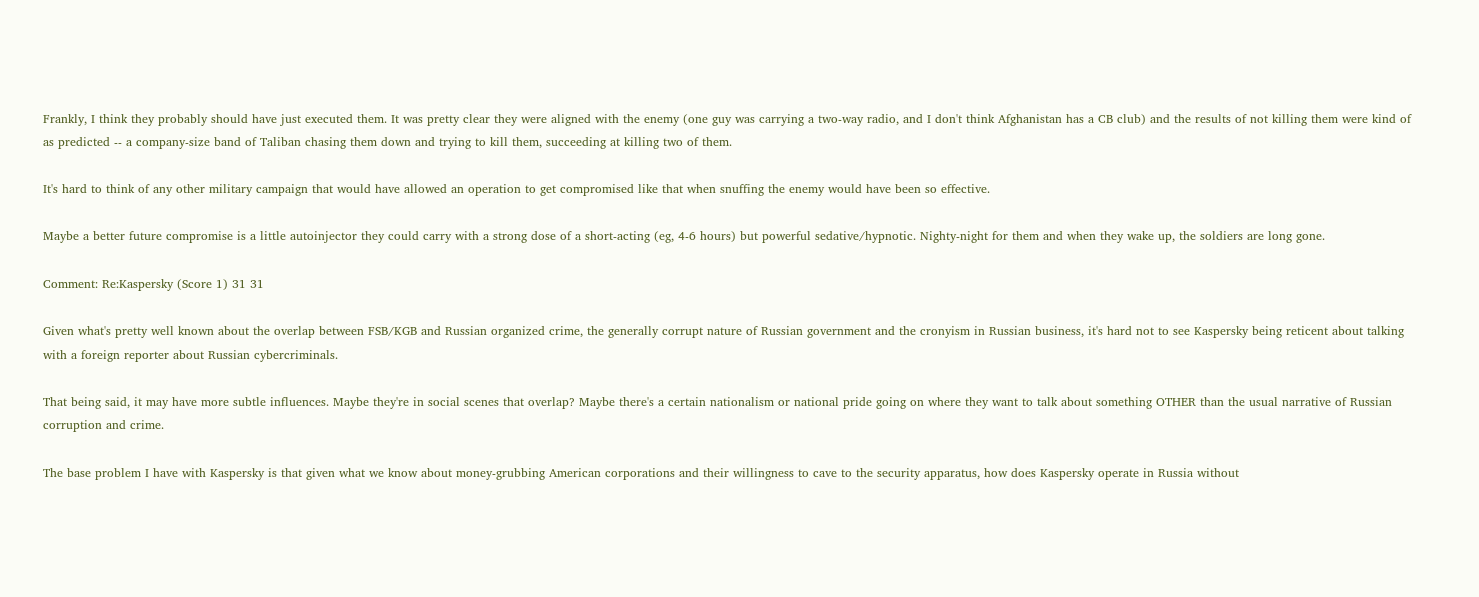Frankly, I think they probably should have just executed them. It was pretty clear they were aligned with the enemy (one guy was carrying a two-way radio, and I don't think Afghanistan has a CB club) and the results of not killing them were kind of as predicted -- a company-size band of Taliban chasing them down and trying to kill them, succeeding at killing two of them.

It's hard to think of any other military campaign that would have allowed an operation to get compromised like that when snuffing the enemy would have been so effective.

Maybe a better future compromise is a little autoinjector they could carry with a strong dose of a short-acting (eg, 4-6 hours) but powerful sedative/hypnotic. Nighty-night for them and when they wake up, the soldiers are long gone.

Comment: Re:Kaspersky (Score 1) 31 31

Given what's pretty well known about the overlap between FSB/KGB and Russian organized crime, the generally corrupt nature of Russian government and the cronyism in Russian business, it's hard not to see Kaspersky being reticent about talking with a foreign reporter about Russian cybercriminals.

That being said, it may have more subtle influences. Maybe they're in social scenes that overlap? Maybe there's a certain nationalism or national pride going on where they want to talk about something OTHER than the usual narrative of Russian corruption and crime.

The base problem I have with Kaspersky is that given what we know about money-grubbing American corporations and their willingness to cave to the security apparatus, how does Kaspersky operate in Russia without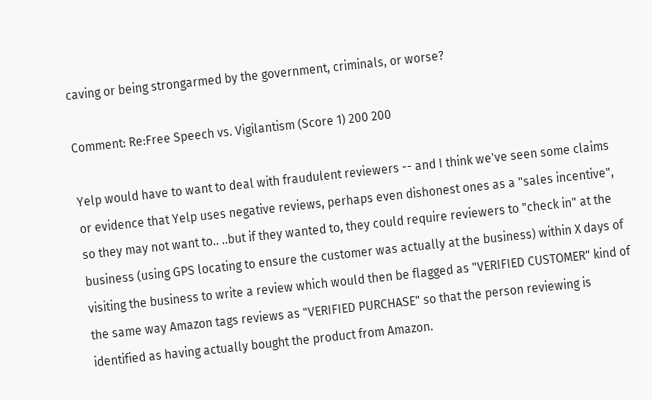caving or being strongarmed by the government, criminals, or worse?

Comment: Re:Free Speech vs. Vigilantism (Score 1) 200 200

Yelp would have to want to deal with fraudulent reviewers -- and I think we've seen some claims or evidence that Yelp uses negative reviews, perhaps even dishonest ones as a "sales incentive", so they may not want to.. ..but if they wanted to, they could require reviewers to "check in" at the business (using GPS locating to ensure the customer was actually at the business) within X days of visiting the business to write a review which would then be flagged as "VERIFIED CUSTOMER" kind of the same way Amazon tags reviews as "VERIFIED PURCHASE" so that the person reviewing is identified as having actually bought the product from Amazon.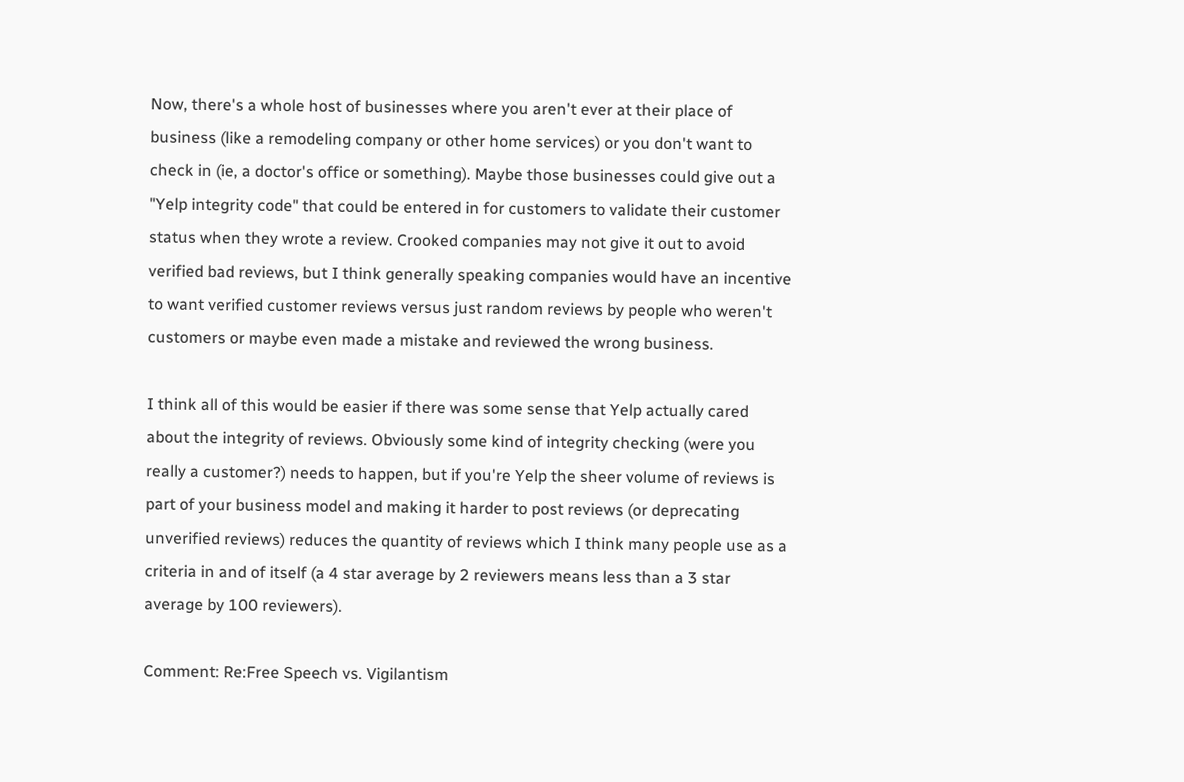Now, there's a whole host of businesses where you aren't ever at their place of business (like a remodeling company or other home services) or you don't want to check in (ie, a doctor's office or something). Maybe those businesses could give out a "Yelp integrity code" that could be entered in for customers to validate their customer status when they wrote a review. Crooked companies may not give it out to avoid verified bad reviews, but I think generally speaking companies would have an incentive to want verified customer reviews versus just random reviews by people who weren't customers or maybe even made a mistake and reviewed the wrong business.

I think all of this would be easier if there was some sense that Yelp actually cared about the integrity of reviews. Obviously some kind of integrity checking (were you really a customer?) needs to happen, but if you're Yelp the sheer volume of reviews is part of your business model and making it harder to post reviews (or deprecating unverified reviews) reduces the quantity of reviews which I think many people use as a criteria in and of itself (a 4 star average by 2 reviewers means less than a 3 star average by 100 reviewers).

Comment: Re:Free Speech vs. Vigilantism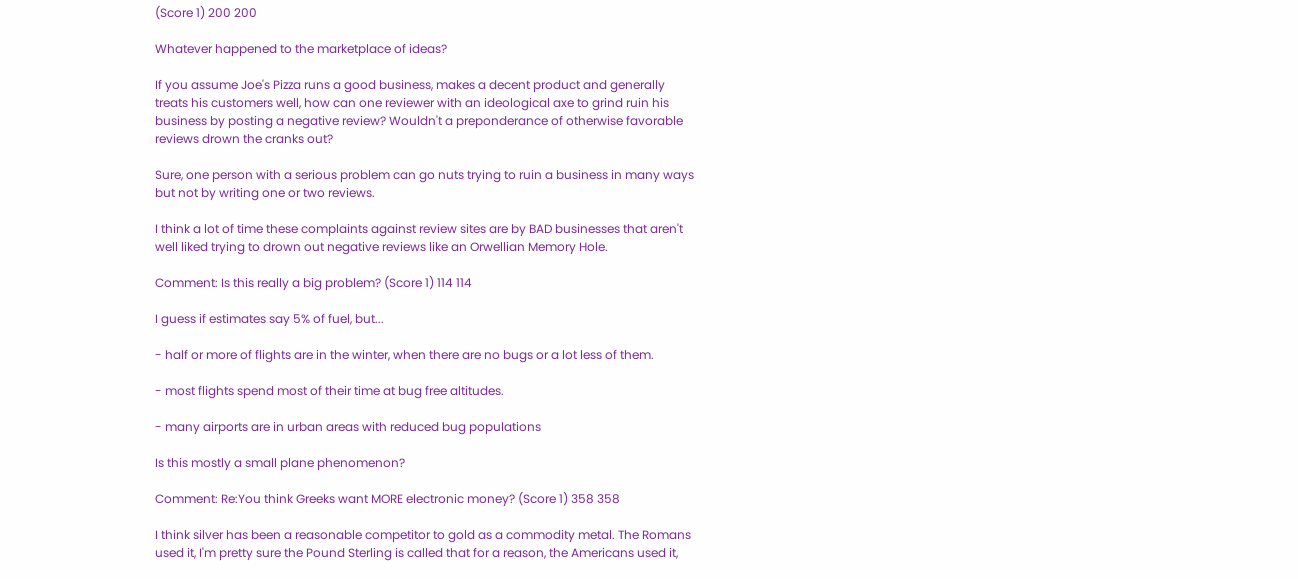(Score 1) 200 200

Whatever happened to the marketplace of ideas?

If you assume Joe's Pizza runs a good business, makes a decent product and generally treats his customers well, how can one reviewer with an ideological axe to grind ruin his business by posting a negative review? Wouldn't a preponderance of otherwise favorable reviews drown the cranks out?

Sure, one person with a serious problem can go nuts trying to ruin a business in many ways but not by writing one or two reviews.

I think a lot of time these complaints against review sites are by BAD businesses that aren't well liked trying to drown out negative reviews like an Orwellian Memory Hole.

Comment: Is this really a big problem? (Score 1) 114 114

I guess if estimates say 5% of fuel, but...

- half or more of flights are in the winter, when there are no bugs or a lot less of them.

- most flights spend most of their time at bug free altitudes.

- many airports are in urban areas with reduced bug populations

Is this mostly a small plane phenomenon?

Comment: Re:You think Greeks want MORE electronic money? (Score 1) 358 358

I think silver has been a reasonable competitor to gold as a commodity metal. The Romans used it, I'm pretty sure the Pound Sterling is called that for a reason, the Americans used it,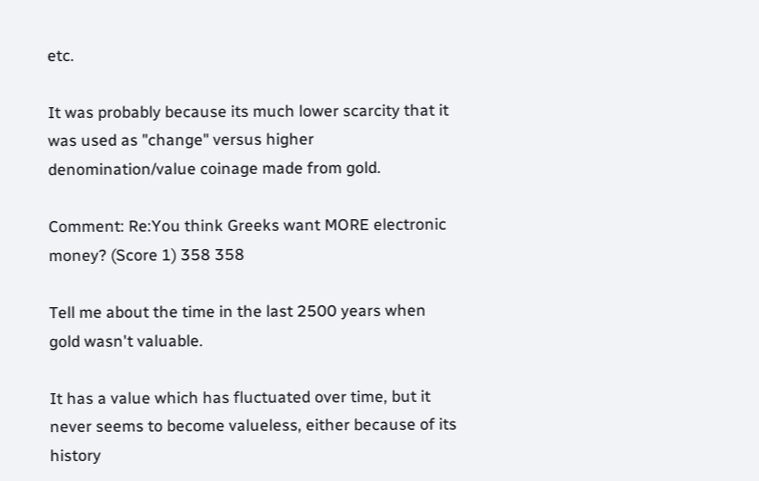etc.

It was probably because its much lower scarcity that it was used as "change" versus higher denomination/value coinage made from gold.

Comment: Re:You think Greeks want MORE electronic money? (Score 1) 358 358

Tell me about the time in the last 2500 years when gold wasn't valuable.

It has a value which has fluctuated over time, but it never seems to become valueless, either because of its history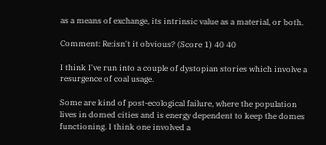as a means of exchange, its intrinsic value as a material, or both.

Comment: Re:isn't it obvious? (Score 1) 40 40

I think I've run into a couple of dystopian stories which involve a resurgence of coal usage.

Some are kind of post-ecological failure, where the population lives in domed cities and is energy dependent to keep the domes functioning. I think one involved a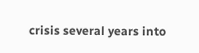crisis several years into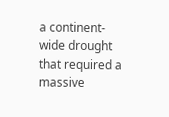a continent-wide drought that required a massive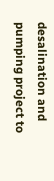desalination and pumping project to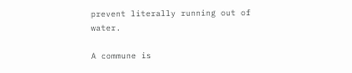prevent literally running out of water.

A commune is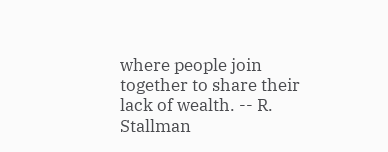where people join together to share their lack of wealth. -- R. Stallman